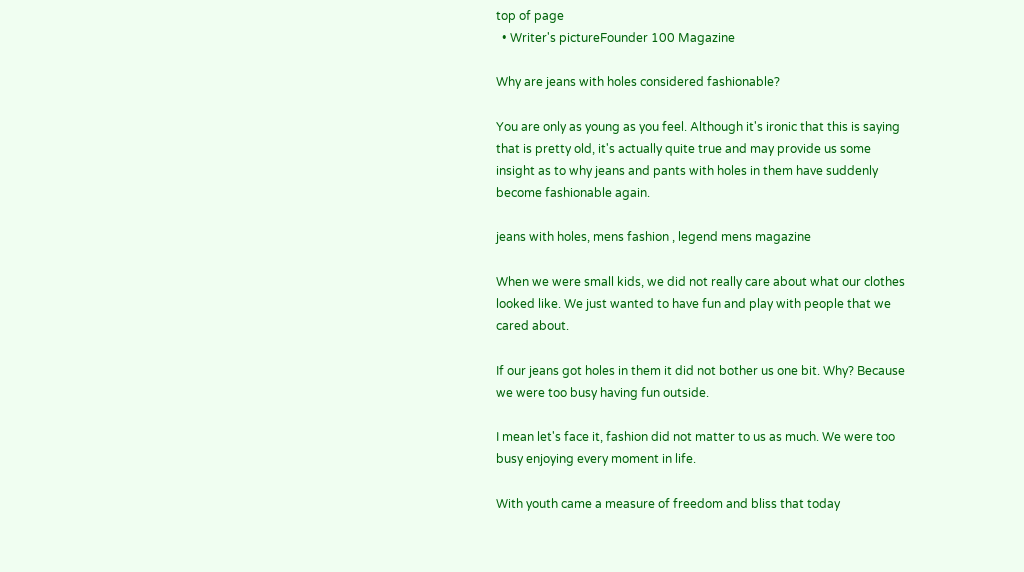top of page
  • Writer's pictureFounder 100 Magazine

Why are jeans with holes considered fashionable?

You are only as young as you feel. Although it's ironic that this is saying that is pretty old, it's actually quite true and may provide us some insight as to why jeans and pants with holes in them have suddenly become fashionable again.

jeans with holes, mens fashion , legend mens magazine

When we were small kids, we did not really care about what our clothes looked like. We just wanted to have fun and play with people that we cared about.

If our jeans got holes in them it did not bother us one bit. Why? Because we were too busy having fun outside.

I mean let's face it, fashion did not matter to us as much. We were too busy enjoying every moment in life.

With youth came a measure of freedom and bliss that today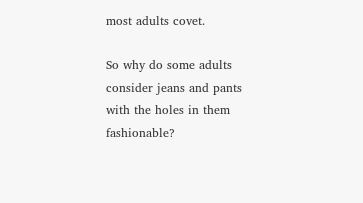most adults covet.

So why do some adults consider jeans and pants with the holes in them fashionable?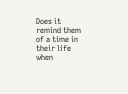Does it remind them of a time in their life when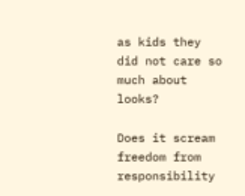as kids they did not care so much about looks?

Does it scream freedom from responsibility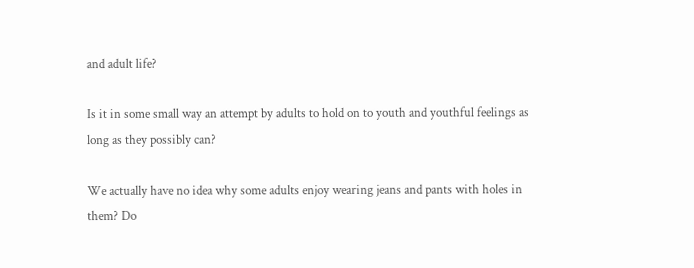and adult life?

Is it in some small way an attempt by adults to hold on to youth and youthful feelings as long as they possibly can?

We actually have no idea why some adults enjoy wearing jeans and pants with holes in them? Do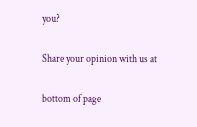you?

Share your opinion with us at

bottom of page